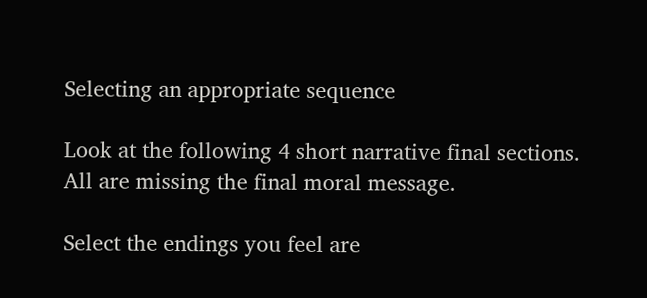Selecting an appropriate sequence

Look at the following 4 short narrative final sections. All are missing the final moral message.

Select the endings you feel are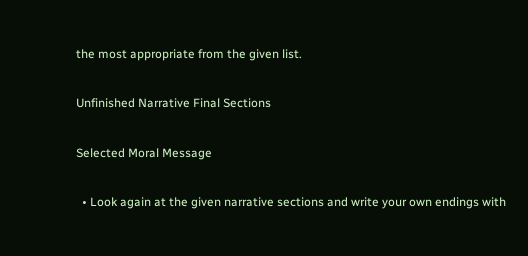the most appropriate from the given list.

Unfinished Narrative Final Sections

Selected Moral Message

  • Look again at the given narrative sections and write your own endings with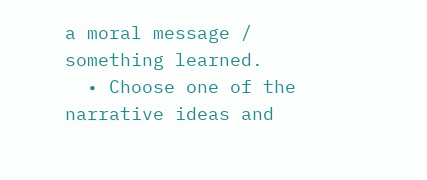a moral message / something learned.
  • Choose one of the narrative ideas and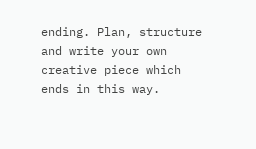ending. Plan, structure and write your own creative piece which ends in this way.